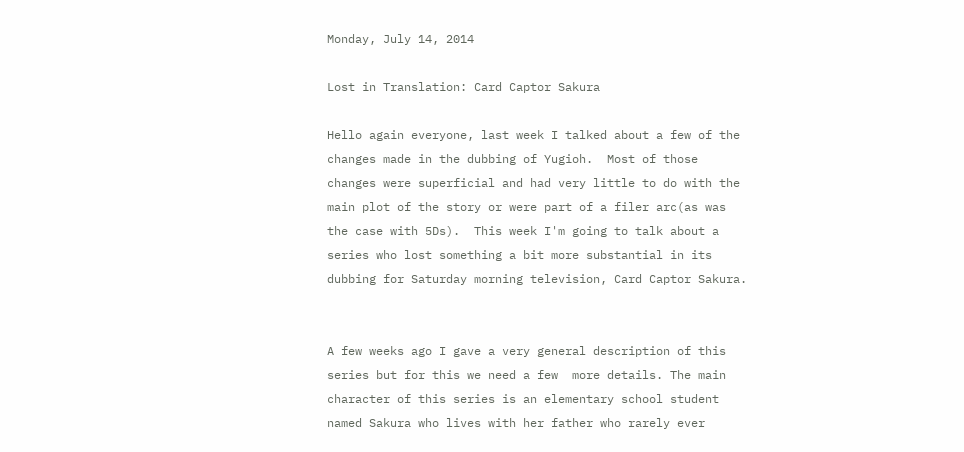Monday, July 14, 2014

Lost in Translation: Card Captor Sakura

Hello again everyone, last week I talked about a few of the changes made in the dubbing of Yugioh.  Most of those changes were superficial and had very little to do with the main plot of the story or were part of a filer arc(as was the case with 5Ds).  This week I'm going to talk about a series who lost something a bit more substantial in its dubbing for Saturday morning television, Card Captor Sakura.


A few weeks ago I gave a very general description of this series but for this we need a few  more details. The main character of this series is an elementary school student named Sakura who lives with her father who rarely ever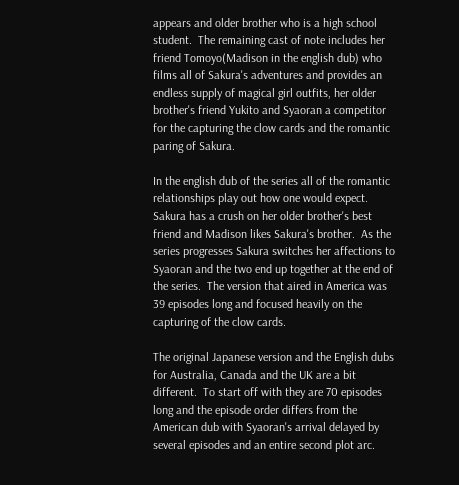appears and older brother who is a high school student.  The remaining cast of note includes her friend Tomoyo(Madison in the english dub) who films all of Sakura's adventures and provides an endless supply of magical girl outfits, her older brother's friend Yukito and Syaoran a competitor for the capturing the clow cards and the romantic paring of Sakura.

In the english dub of the series all of the romantic relationships play out how one would expect.  Sakura has a crush on her older brother's best friend and Madison likes Sakura's brother.  As the series progresses Sakura switches her affections to Syaoran and the two end up together at the end of the series.  The version that aired in America was 39 episodes long and focused heavily on the capturing of the clow cards.

The original Japanese version and the English dubs for Australia, Canada and the UK are a bit different.  To start off with they are 70 episodes long and the episode order differs from the American dub with Syaoran's arrival delayed by several episodes and an entire second plot arc.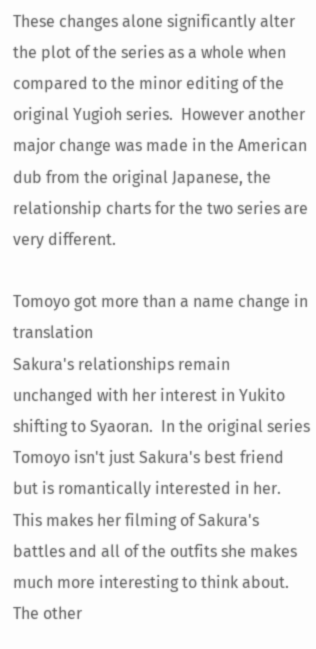These changes alone significantly alter the plot of the series as a whole when compared to the minor editing of the original Yugioh series.  However another major change was made in the American dub from the original Japanese, the relationship charts for the two series are very different.

Tomoyo got more than a name change in translation
Sakura's relationships remain unchanged with her interest in Yukito shifting to Syaoran.  In the original series Tomoyo isn't just Sakura's best friend but is romantically interested in her.  This makes her filming of Sakura's battles and all of the outfits she makes much more interesting to think about.  The other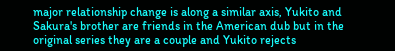major relationship change is along a similar axis, Yukito and Sakura's brother are friends in the American dub but in the original series they are a couple and Yukito rejects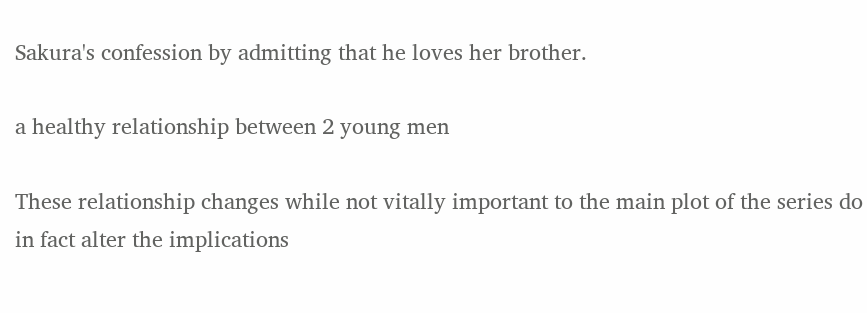Sakura's confession by admitting that he loves her brother.

a healthy relationship between 2 young men

These relationship changes while not vitally important to the main plot of the series do in fact alter the implications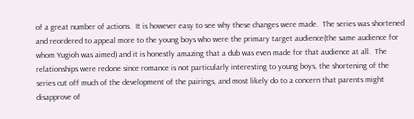of a great number of actions.  It is however easy to see why these changes were made.  The series was shortened and reordered to appeal more to the young boys who were the primary target audience(the same audience for whom Yugioh was aimed) and it is honestly amazing that a dub was even made for that audience at all.  The relationships were redone since romance is not particularly interesting to young boys, the shortening of the series cut off much of the development of the pairings, and most likely do to a concern that parents might disapprove of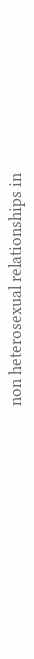non heterosexual relationships in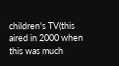children's TV(this aired in 2000 when this was much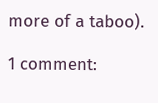more of a taboo).

1 comment: